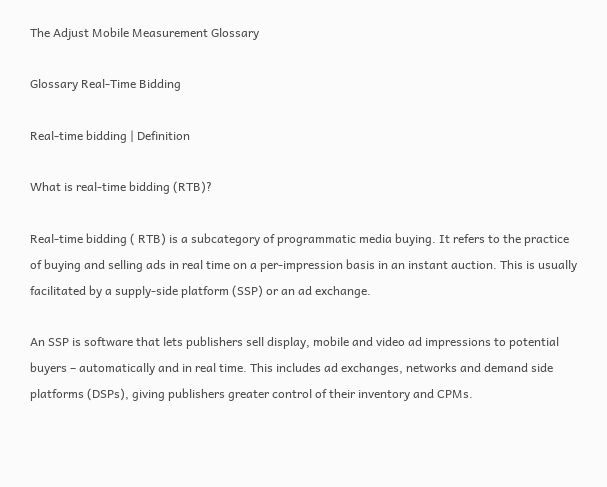The Adjust Mobile Measurement Glossary

Glossary Real-Time Bidding

Real-time bidding | Definition

What is real-time bidding (RTB)?

Real-time bidding ( RTB) is a subcategory of programmatic media buying. It refers to the practice of buying and selling ads in real time on a per-impression basis in an instant auction. This is usually facilitated by a supply-side platform (SSP) or an ad exchange.

An SSP is software that lets publishers sell display, mobile and video ad impressions to potential buyers – automatically and in real time. This includes ad exchanges, networks and demand side platforms (DSPs), giving publishers greater control of their inventory and CPMs.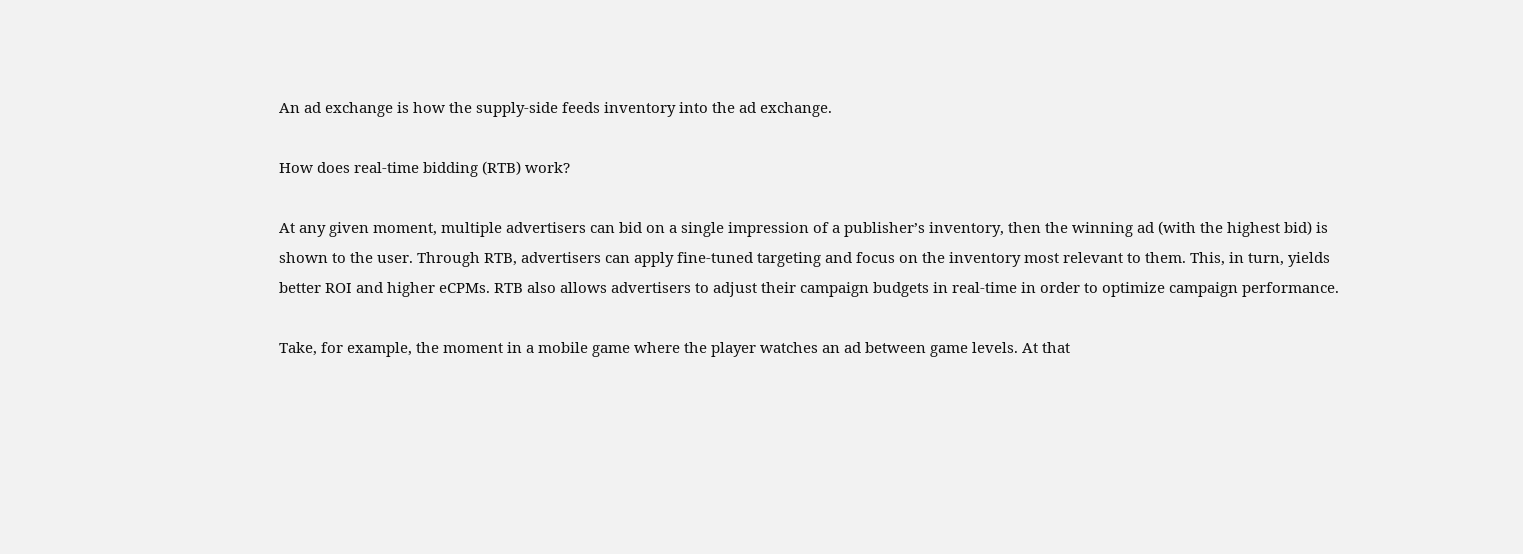An ad exchange is how the supply-side feeds inventory into the ad exchange.

How does real-time bidding (RTB) work?

At any given moment, multiple advertisers can bid on a single impression of a publisher’s inventory, then the winning ad (with the highest bid) is shown to the user. Through RTB, advertisers can apply fine-tuned targeting and focus on the inventory most relevant to them. This, in turn, yields better ROI and higher eCPMs. RTB also allows advertisers to adjust their campaign budgets in real-time in order to optimize campaign performance.

Take, for example, the moment in a mobile game where the player watches an ad between game levels. At that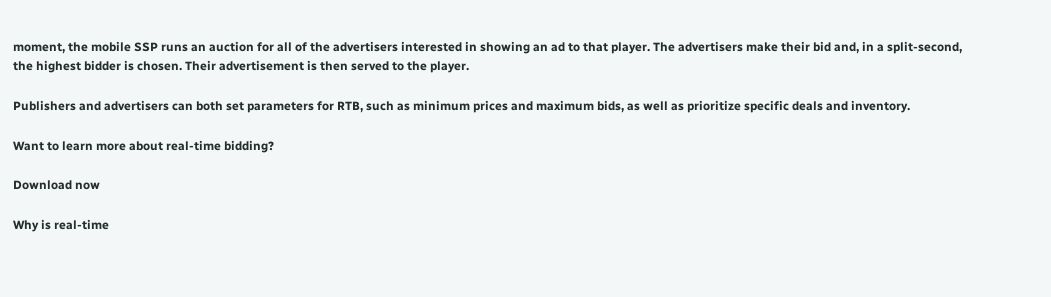moment, the mobile SSP runs an auction for all of the advertisers interested in showing an ad to that player. The advertisers make their bid and, in a split-second, the highest bidder is chosen. Their advertisement is then served to the player.

Publishers and advertisers can both set parameters for RTB, such as minimum prices and maximum bids, as well as prioritize specific deals and inventory.

Want to learn more about real-time bidding?

Download now

Why is real-time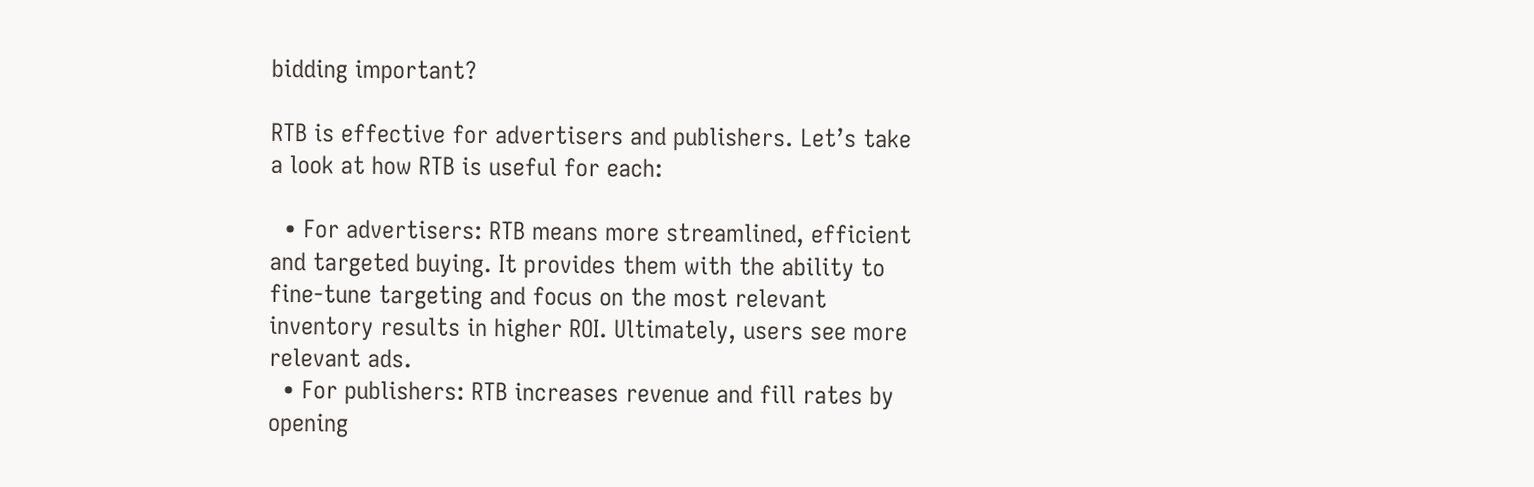bidding important?

RTB is effective for advertisers and publishers. Let’s take a look at how RTB is useful for each:

  • For advertisers: RTB means more streamlined, efficient and targeted buying. It provides them with the ability to fine-tune targeting and focus on the most relevant inventory results in higher ROI. Ultimately, users see more relevant ads.
  • For publishers: RTB increases revenue and fill rates by opening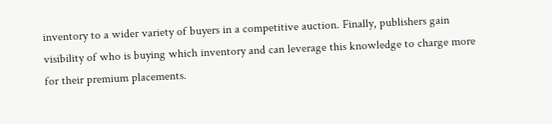inventory to a wider variety of buyers in a competitive auction. Finally, publishers gain visibility of who is buying which inventory and can leverage this knowledge to charge more for their premium placements.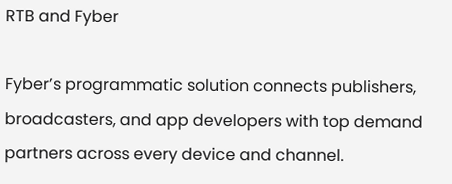RTB and Fyber

Fyber’s programmatic solution connects publishers, broadcasters, and app developers with top demand partners across every device and channel.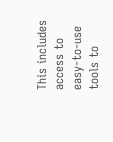This includes access to easy-to-use tools to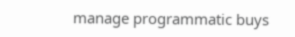manage programmatic buys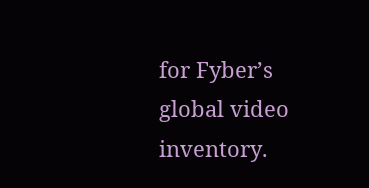for Fyber’s global video inventory.